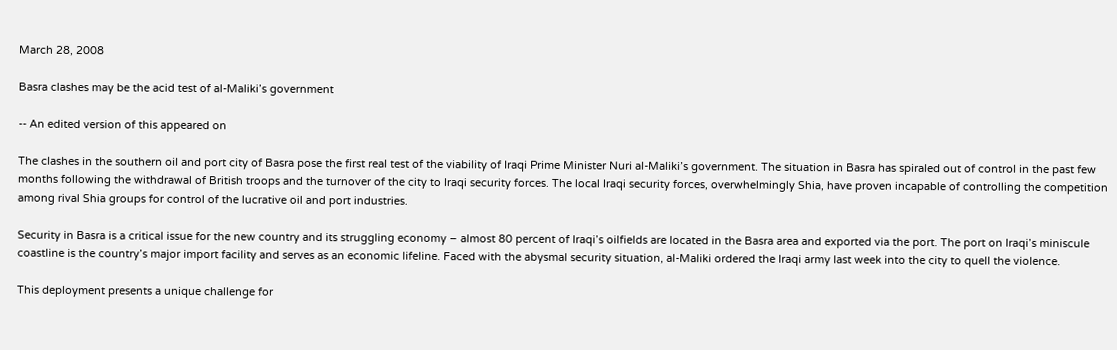March 28, 2008

Basra clashes may be the acid test of al-Maliki’s government

-- An edited version of this appeared on

The clashes in the southern oil and port city of Basra pose the first real test of the viability of Iraqi Prime Minister Nuri al-Maliki’s government. The situation in Basra has spiraled out of control in the past few months following the withdrawal of British troops and the turnover of the city to Iraqi security forces. The local Iraqi security forces, overwhelmingly Shia, have proven incapable of controlling the competition among rival Shia groups for control of the lucrative oil and port industries.

Security in Basra is a critical issue for the new country and its struggling economy – almost 80 percent of Iraqi’s oilfields are located in the Basra area and exported via the port. The port on Iraqi’s miniscule coastline is the country’s major import facility and serves as an economic lifeline. Faced with the abysmal security situation, al-Maliki ordered the Iraqi army last week into the city to quell the violence.

This deployment presents a unique challenge for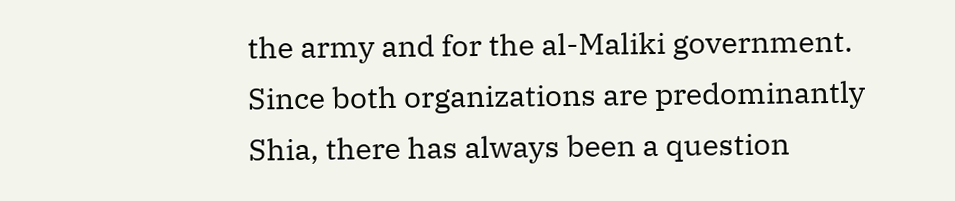the army and for the al-Maliki government. Since both organizations are predominantly Shia, there has always been a question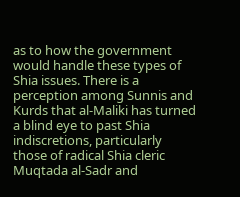as to how the government would handle these types of Shia issues. There is a perception among Sunnis and Kurds that al-Maliki has turned a blind eye to past Shia indiscretions, particularly those of radical Shia cleric Muqtada al-Sadr and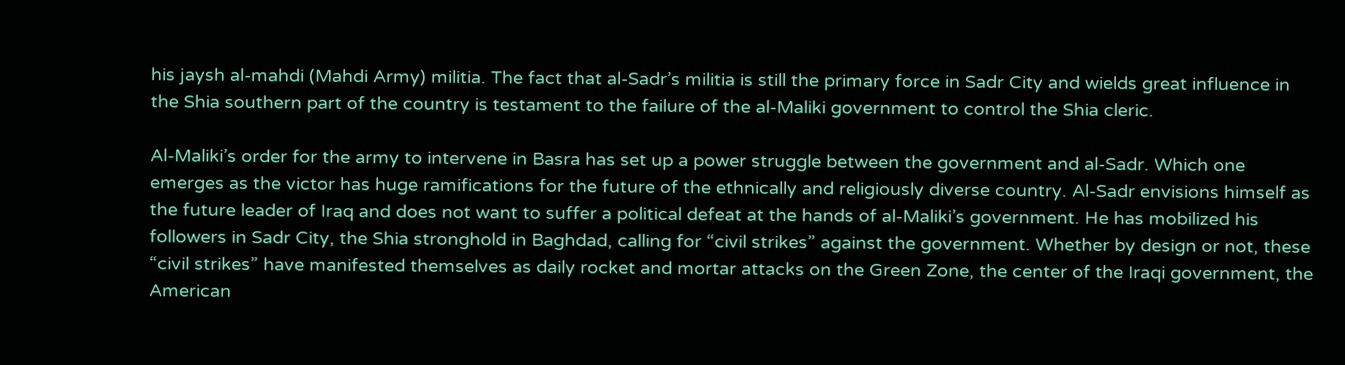his jaysh al-mahdi (Mahdi Army) militia. The fact that al-Sadr’s militia is still the primary force in Sadr City and wields great influence in the Shia southern part of the country is testament to the failure of the al-Maliki government to control the Shia cleric.

Al-Maliki’s order for the army to intervene in Basra has set up a power struggle between the government and al-Sadr. Which one emerges as the victor has huge ramifications for the future of the ethnically and religiously diverse country. Al-Sadr envisions himself as the future leader of Iraq and does not want to suffer a political defeat at the hands of al-Maliki’s government. He has mobilized his followers in Sadr City, the Shia stronghold in Baghdad, calling for “civil strikes” against the government. Whether by design or not, these “civil strikes” have manifested themselves as daily rocket and mortar attacks on the Green Zone, the center of the Iraqi government, the American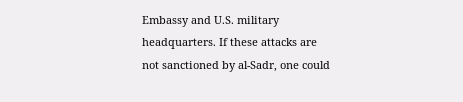Embassy and U.S. military headquarters. If these attacks are not sanctioned by al-Sadr, one could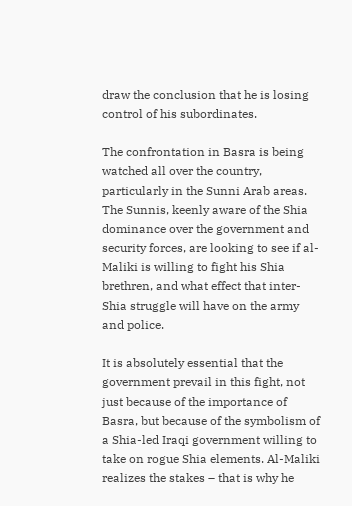draw the conclusion that he is losing control of his subordinates.

The confrontation in Basra is being watched all over the country, particularly in the Sunni Arab areas. The Sunnis, keenly aware of the Shia dominance over the government and security forces, are looking to see if al-Maliki is willing to fight his Shia brethren, and what effect that inter-Shia struggle will have on the army and police.

It is absolutely essential that the government prevail in this fight, not just because of the importance of Basra, but because of the symbolism of a Shia-led Iraqi government willing to take on rogue Shia elements. Al-Maliki realizes the stakes – that is why he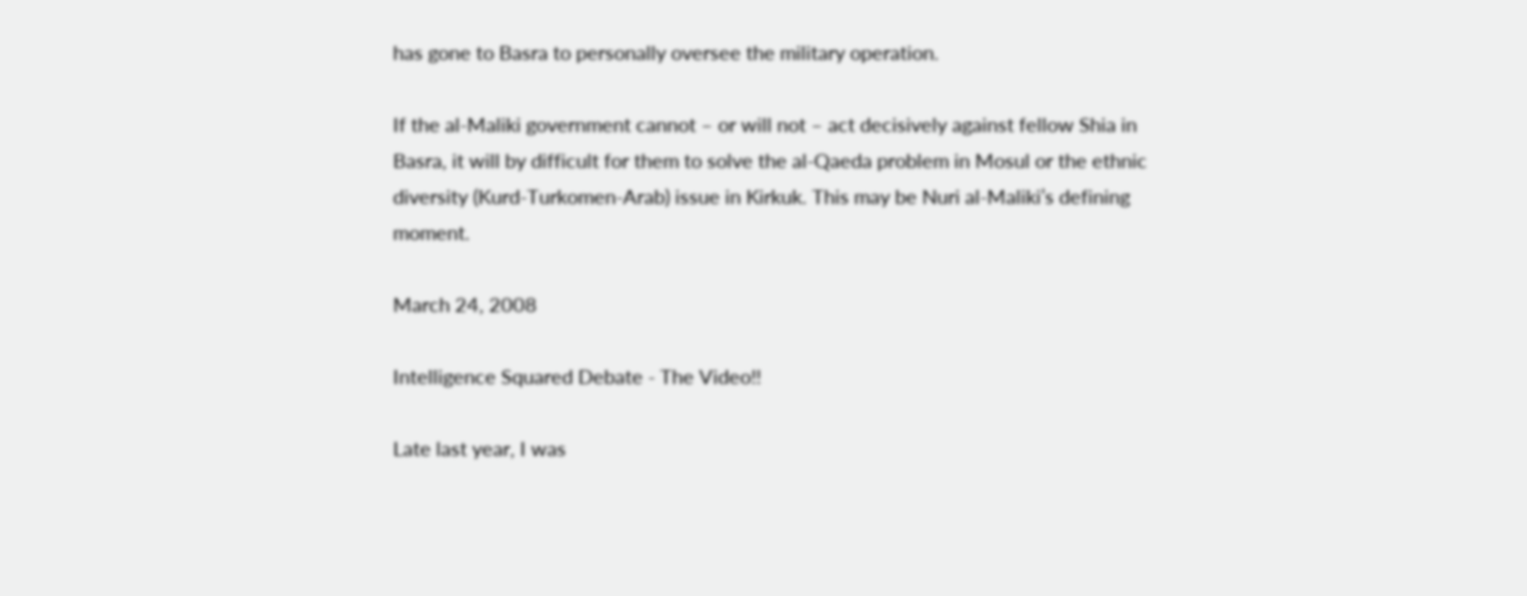has gone to Basra to personally oversee the military operation.

If the al-Maliki government cannot – or will not – act decisively against fellow Shia in Basra, it will by difficult for them to solve the al-Qaeda problem in Mosul or the ethnic diversity (Kurd-Turkomen-Arab) issue in Kirkuk. This may be Nuri al-Maliki’s defining moment.

March 24, 2008

Intelligence Squared Debate - The Video!!

Late last year, I was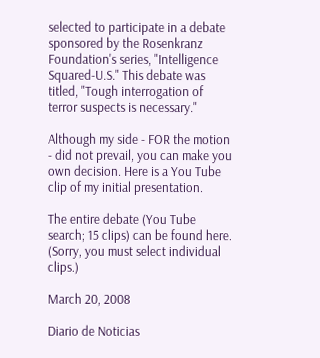selected to participate in a debate sponsored by the Rosenkranz Foundation's series, "Intelligence Squared-U.S." This debate was titled, "Tough interrogation of terror suspects is necessary."

Although my side - FOR the motion - did not prevail, you can make you own decision. Here is a You Tube clip of my initial presentation.

The entire debate (You Tube search; 15 clips) can be found here. (Sorry, you must select individual clips.)

March 20, 2008

Diario de Noticias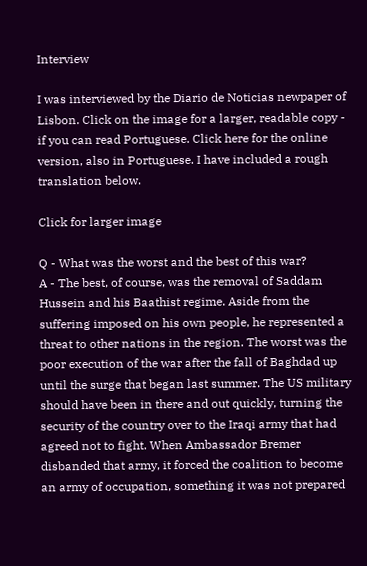Interview

I was interviewed by the Diario de Noticias newpaper of Lisbon. Click on the image for a larger, readable copy - if you can read Portuguese. Click here for the online version, also in Portuguese. I have included a rough translation below.

Click for larger image

Q - What was the worst and the best of this war?
A - The best, of course, was the removal of Saddam Hussein and his Baathist regime. Aside from the suffering imposed on his own people, he represented a threat to other nations in the region. The worst was the poor execution of the war after the fall of Baghdad up until the surge that began last summer. The US military should have been in there and out quickly, turning the security of the country over to the Iraqi army that had agreed not to fight. When Ambassador Bremer disbanded that army, it forced the coalition to become an army of occupation, something it was not prepared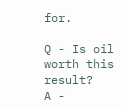for.

Q - Is oil worth this result?
A -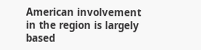American involvement in the region is largely based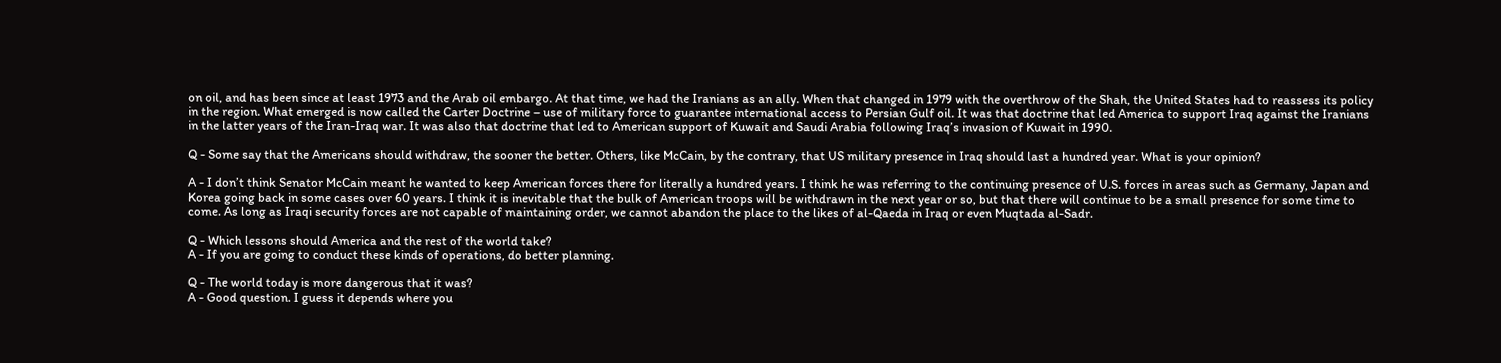on oil, and has been since at least 1973 and the Arab oil embargo. At that time, we had the Iranians as an ally. When that changed in 1979 with the overthrow of the Shah, the United States had to reassess its policy in the region. What emerged is now called the Carter Doctrine – use of military force to guarantee international access to Persian Gulf oil. It was that doctrine that led America to support Iraq against the Iranians in the latter years of the Iran-Iraq war. It was also that doctrine that led to American support of Kuwait and Saudi Arabia following Iraq’s invasion of Kuwait in 1990.

Q - Some say that the Americans should withdraw, the sooner the better. Others, like McCain, by the contrary, that US military presence in Iraq should last a hundred year. What is your opinion?

A - I don’t think Senator McCain meant he wanted to keep American forces there for literally a hundred years. I think he was referring to the continuing presence of U.S. forces in areas such as Germany, Japan and Korea going back in some cases over 60 years. I think it is inevitable that the bulk of American troops will be withdrawn in the next year or so, but that there will continue to be a small presence for some time to come. As long as Iraqi security forces are not capable of maintaining order, we cannot abandon the place to the likes of al-Qaeda in Iraq or even Muqtada al-Sadr.

Q - Which lessons should America and the rest of the world take?
A - If you are going to conduct these kinds of operations, do better planning.

Q - The world today is more dangerous that it was?
A - Good question. I guess it depends where you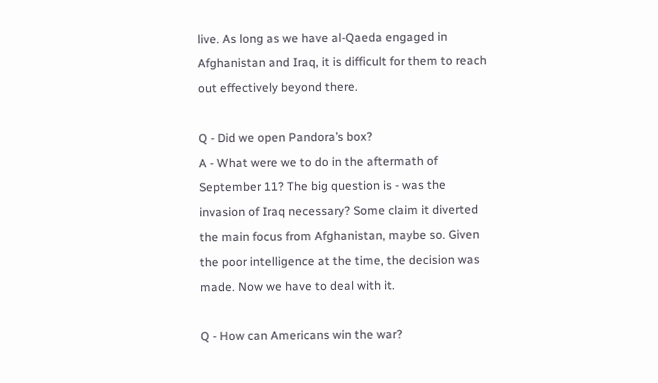live. As long as we have al-Qaeda engaged in Afghanistan and Iraq, it is difficult for them to reach out effectively beyond there.

Q - Did we open Pandora’s box?
A - What were we to do in the aftermath of September 11? The big question is - was the invasion of Iraq necessary? Some claim it diverted the main focus from Afghanistan, maybe so. Given the poor intelligence at the time, the decision was made. Now we have to deal with it.

Q - How can Americans win the war?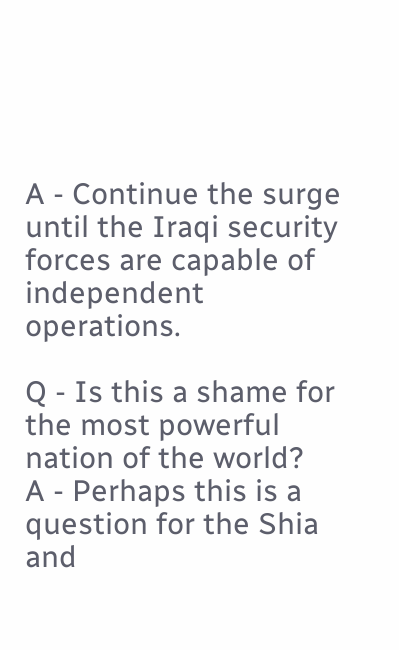A - Continue the surge until the Iraqi security forces are capable of independent operations.

Q - Is this a shame for the most powerful nation of the world?
A - Perhaps this is a question for the Shia and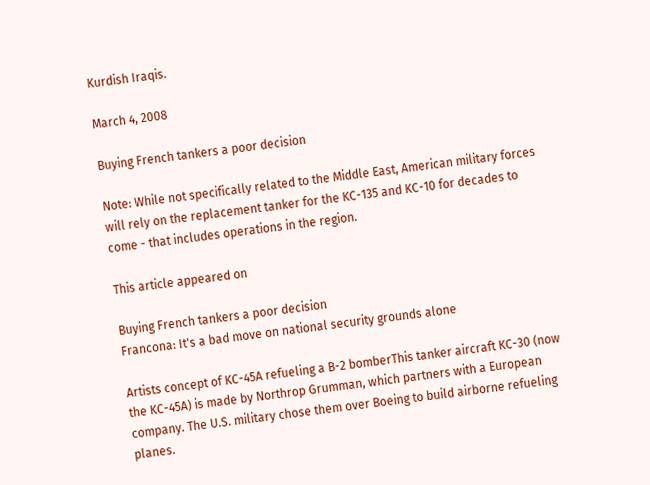Kurdish Iraqis.

March 4, 2008

Buying French tankers a poor decision

Note: While not specifically related to the Middle East, American military forces will rely on the replacement tanker for the KC-135 and KC-10 for decades to come - that includes operations in the region.

This article appeared on

Buying French tankers a poor decision
Francona: It's a bad move on national security grounds alone

Artists concept of KC-45A refueling a B-2 bomberThis tanker aircraft KC-30 (now the KC-45A) is made by Northrop Grumman, which partners with a European company. The U.S. military chose them over Boeing to build airborne refueling planes.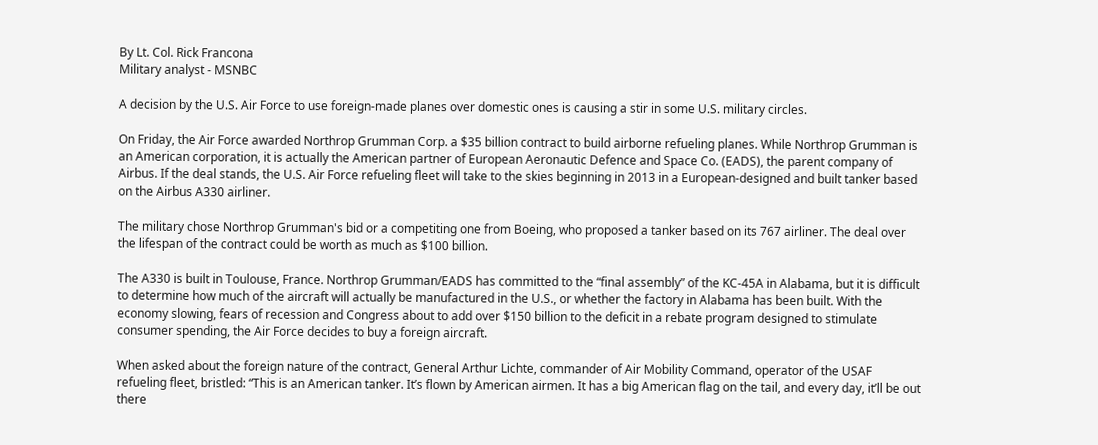By Lt. Col. Rick Francona
Military analyst - MSNBC

A decision by the U.S. Air Force to use foreign-made planes over domestic ones is causing a stir in some U.S. military circles.

On Friday, the Air Force awarded Northrop Grumman Corp. a $35 billion contract to build airborne refueling planes. While Northrop Grumman is an American corporation, it is actually the American partner of European Aeronautic Defence and Space Co. (EADS), the parent company of Airbus. If the deal stands, the U.S. Air Force refueling fleet will take to the skies beginning in 2013 in a European-designed and built tanker based on the Airbus A330 airliner.

The military chose Northrop Grumman's bid or a competiting one from Boeing, who proposed a tanker based on its 767 airliner. The deal over the lifespan of the contract could be worth as much as $100 billion.

The A330 is built in Toulouse, France. Northrop Grumman/EADS has committed to the “final assembly” of the KC-45A in Alabama, but it is difficult to determine how much of the aircraft will actually be manufactured in the U.S., or whether the factory in Alabama has been built. With the economy slowing, fears of recession and Congress about to add over $150 billion to the deficit in a rebate program designed to stimulate consumer spending, the Air Force decides to buy a foreign aircraft.

When asked about the foreign nature of the contract, General Arthur Lichte, commander of Air Mobility Command, operator of the USAF refueling fleet, bristled: “This is an American tanker. It’s flown by American airmen. It has a big American flag on the tail, and every day, it’ll be out there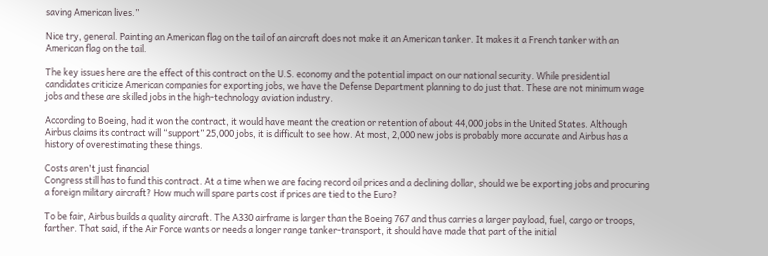saving American lives.”

Nice try, general. Painting an American flag on the tail of an aircraft does not make it an American tanker. It makes it a French tanker with an American flag on the tail.

The key issues here are the effect of this contract on the U.S. economy and the potential impact on our national security. While presidential candidates criticize American companies for exporting jobs, we have the Defense Department planning to do just that. These are not minimum wage jobs and these are skilled jobs in the high-technology aviation industry.

According to Boeing, had it won the contract, it would have meant the creation or retention of about 44,000 jobs in the United States. Although Airbus claims its contract will “support” 25,000 jobs, it is difficult to see how. At most, 2,000 new jobs is probably more accurate and Airbus has a history of overestimating these things.

Costs aren't just financial
Congress still has to fund this contract. At a time when we are facing record oil prices and a declining dollar, should we be exporting jobs and procuring a foreign military aircraft? How much will spare parts cost if prices are tied to the Euro?

To be fair, Airbus builds a quality aircraft. The A330 airframe is larger than the Boeing 767 and thus carries a larger payload, fuel, cargo or troops, farther. That said, if the Air Force wants or needs a longer range tanker-transport, it should have made that part of the initial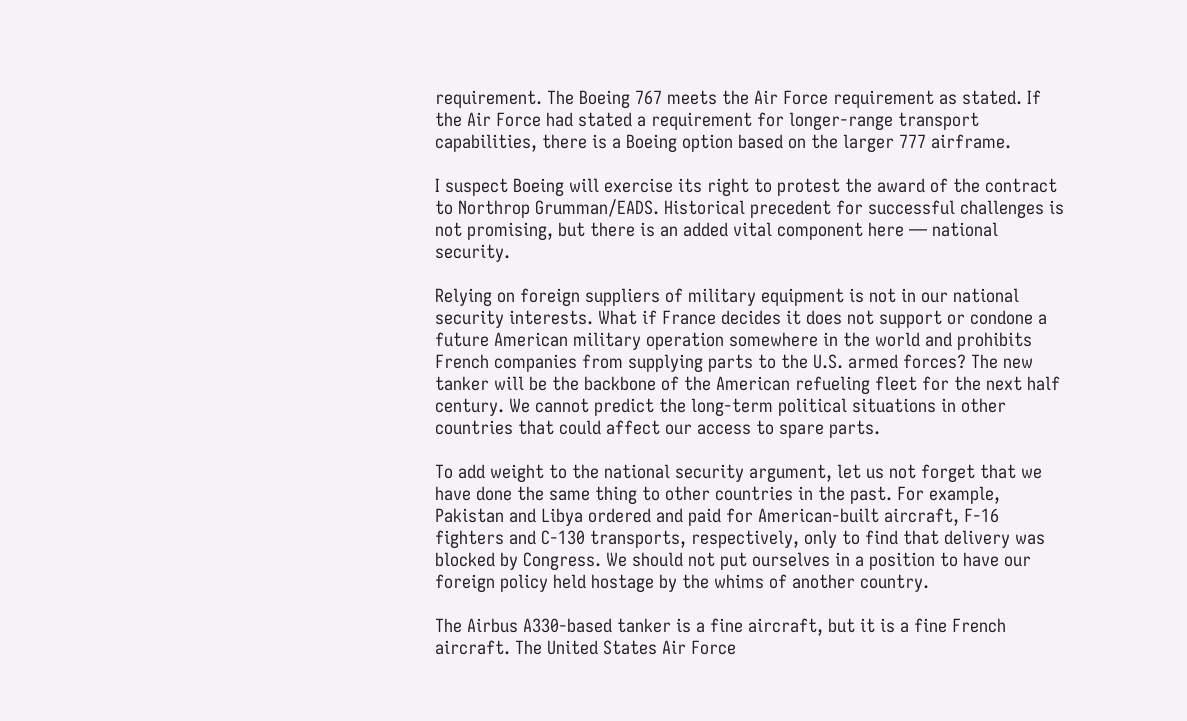requirement. The Boeing 767 meets the Air Force requirement as stated. If the Air Force had stated a requirement for longer-range transport capabilities, there is a Boeing option based on the larger 777 airframe.

I suspect Boeing will exercise its right to protest the award of the contract to Northrop Grumman/EADS. Historical precedent for successful challenges is not promising, but there is an added vital component here — national security.

Relying on foreign suppliers of military equipment is not in our national security interests. What if France decides it does not support or condone a future American military operation somewhere in the world and prohibits French companies from supplying parts to the U.S. armed forces? The new tanker will be the backbone of the American refueling fleet for the next half century. We cannot predict the long-term political situations in other countries that could affect our access to spare parts.

To add weight to the national security argument, let us not forget that we have done the same thing to other countries in the past. For example, Pakistan and Libya ordered and paid for American-built aircraft, F-16 fighters and C-130 transports, respectively, only to find that delivery was blocked by Congress. We should not put ourselves in a position to have our foreign policy held hostage by the whims of another country.

The Airbus A330-based tanker is a fine aircraft, but it is a fine French aircraft. The United States Air Force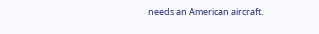needs an American aircraft.